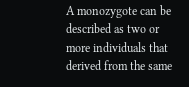A monozygote can be described as two or more individuals that derived from the same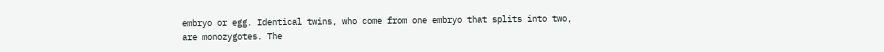embryo or egg. Identical twins, who come from one embryo that splits into two, are monozygotes. The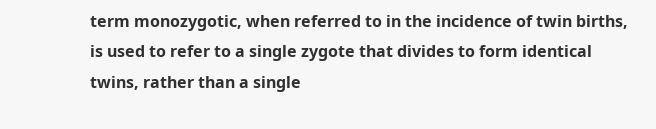term monozygotic, when referred to in the incidence of twin births, is used to refer to a single zygote that divides to form identical twins, rather than a single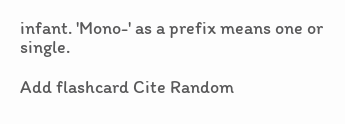infant. 'Mono-' as a prefix means one or single.

Add flashcard Cite Random